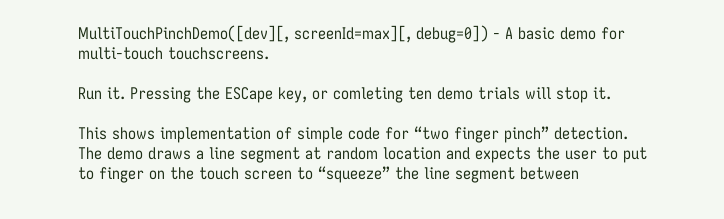MultiTouchPinchDemo([dev][, screenId=max][, debug=0]) - A basic demo for multi-touch touchscreens.

Run it. Pressing the ESCape key, or comleting ten demo trials will stop it.

This shows implementation of simple code for “two finger pinch” detection.
The demo draws a line segment at random location and expects the user to put
to finger on the touch screen to “squeeze” the line segment between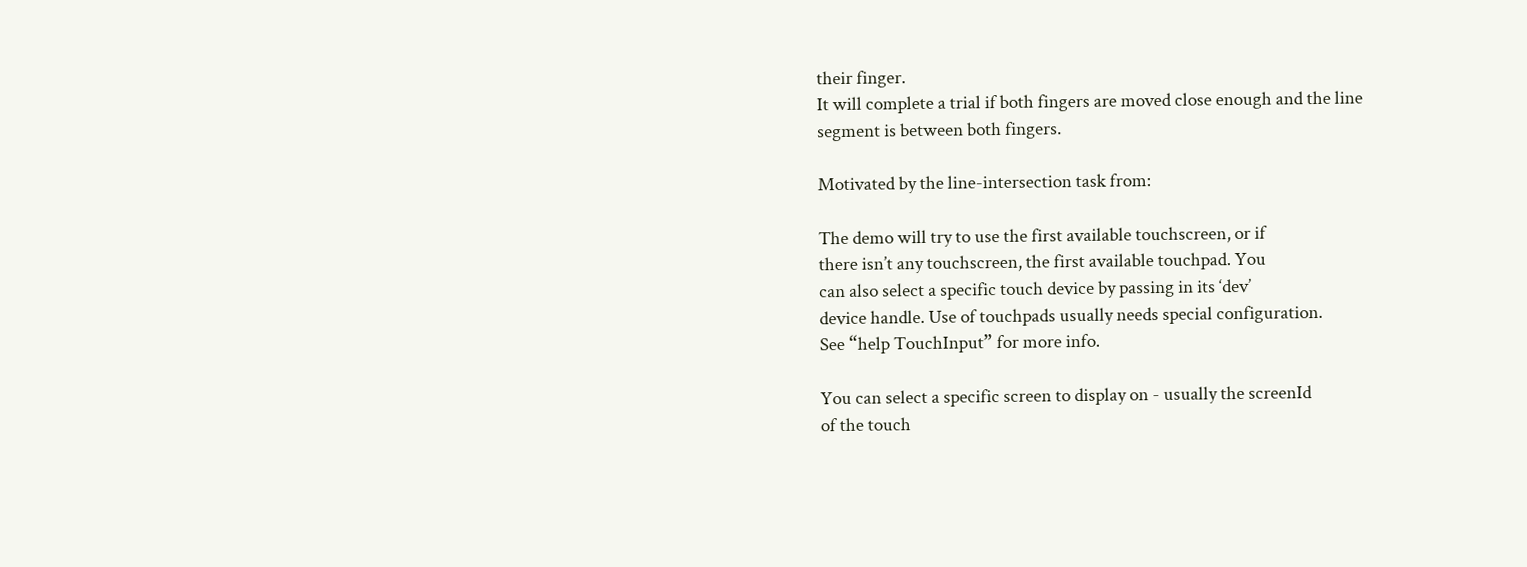their finger.
It will complete a trial if both fingers are moved close enough and the line
segment is between both fingers.

Motivated by the line-intersection task from:

The demo will try to use the first available touchscreen, or if
there isn’t any touchscreen, the first available touchpad. You
can also select a specific touch device by passing in its ‘dev’
device handle. Use of touchpads usually needs special configuration.
See “help TouchInput” for more info.

You can select a specific screen to display on - usually the screenId
of the touch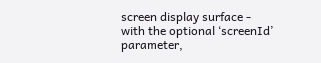screen display surface - with the optional ‘screenId’ parameter,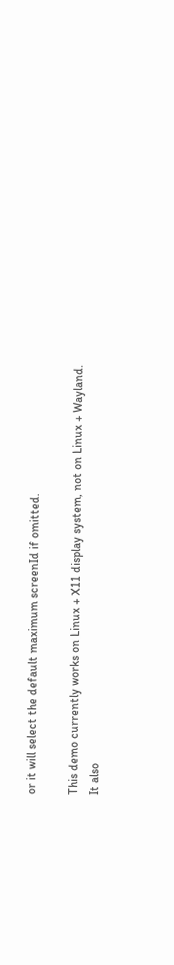or it will select the default maximum screenId if omitted.

This demo currently works on Linux + X11 display system, not on Linux + Wayland.
It also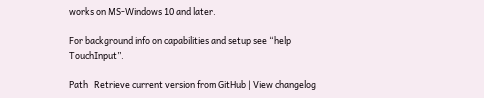works on MS-Windows 10 and later.

For background info on capabilities and setup see “help TouchInput”.

Path   Retrieve current version from GitHub | View changelog